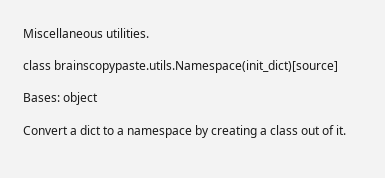Miscellaneous utilities.

class brainscopypaste.utils.Namespace(init_dict)[source]

Bases: object

Convert a dict to a namespace by creating a class out of it.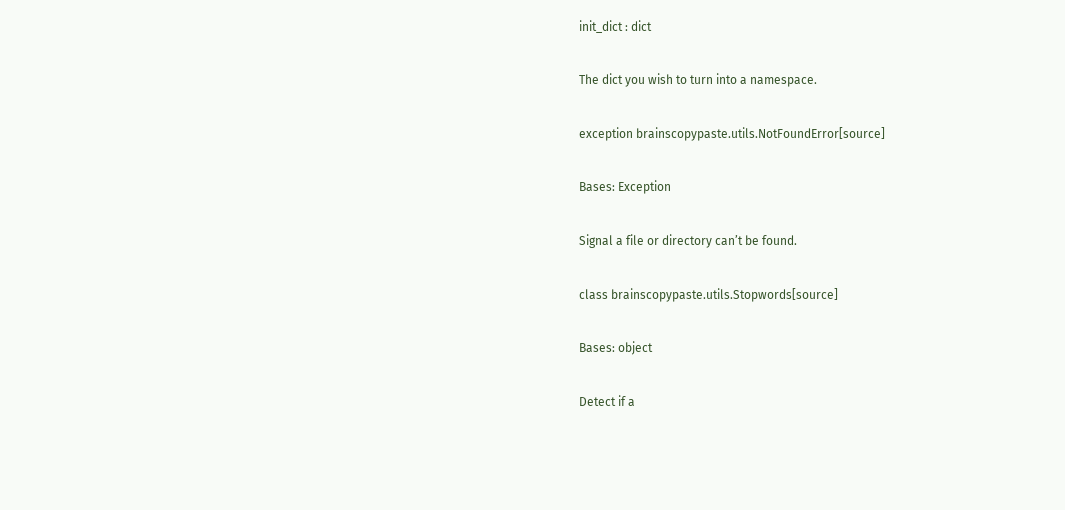init_dict : dict

The dict you wish to turn into a namespace.

exception brainscopypaste.utils.NotFoundError[source]

Bases: Exception

Signal a file or directory can’t be found.

class brainscopypaste.utils.Stopwords[source]

Bases: object

Detect if a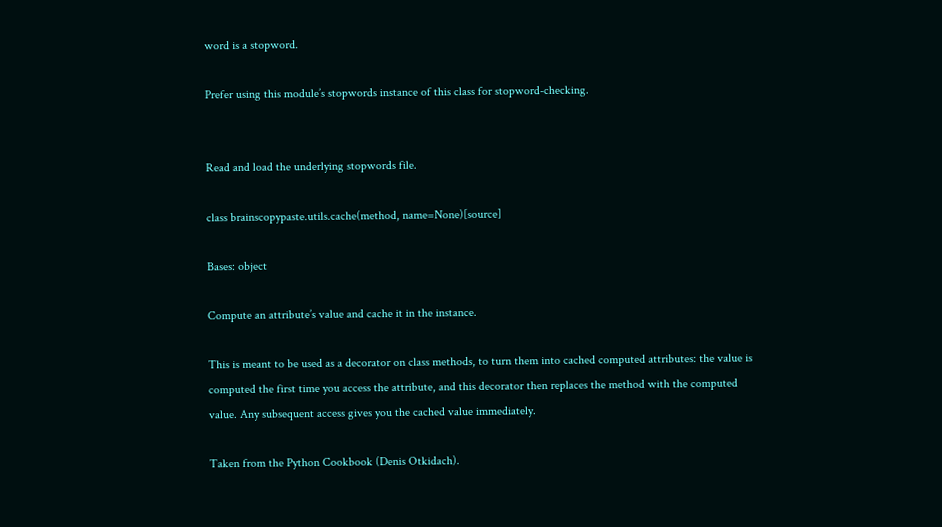word is a stopword.

Prefer using this module’s stopwords instance of this class for stopword-checking.


Read and load the underlying stopwords file.

class brainscopypaste.utils.cache(method, name=None)[source]

Bases: object

Compute an attribute’s value and cache it in the instance.

This is meant to be used as a decorator on class methods, to turn them into cached computed attributes: the value is computed the first time you access the attribute, and this decorator then replaces the method with the computed value. Any subsequent access gives you the cached value immediately.

Taken from the Python Cookbook (Denis Otkidach).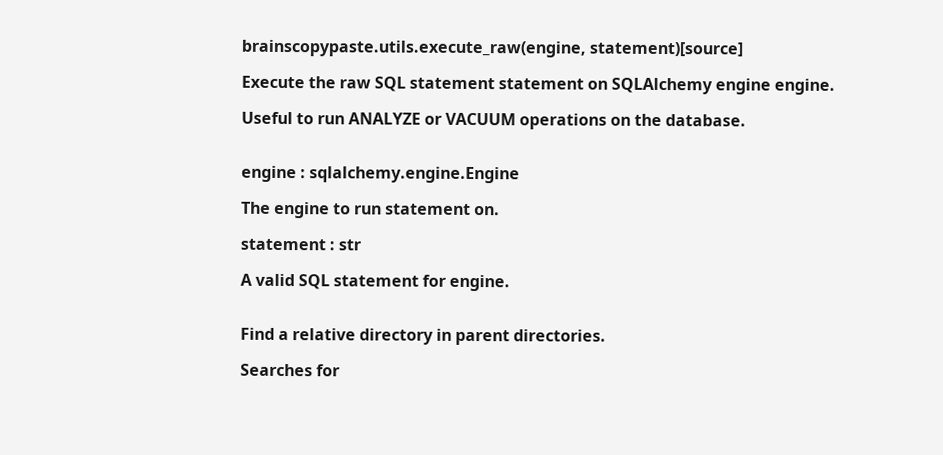brainscopypaste.utils.execute_raw(engine, statement)[source]

Execute the raw SQL statement statement on SQLAlchemy engine engine.

Useful to run ANALYZE or VACUUM operations on the database.


engine : sqlalchemy.engine.Engine

The engine to run statement on.

statement : str

A valid SQL statement for engine.


Find a relative directory in parent directories.

Searches for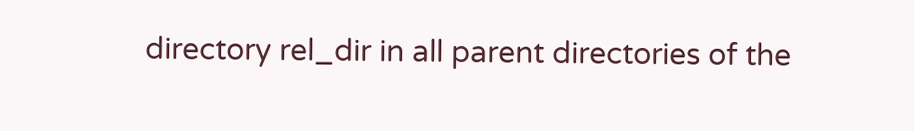directory rel_dir in all parent directories of the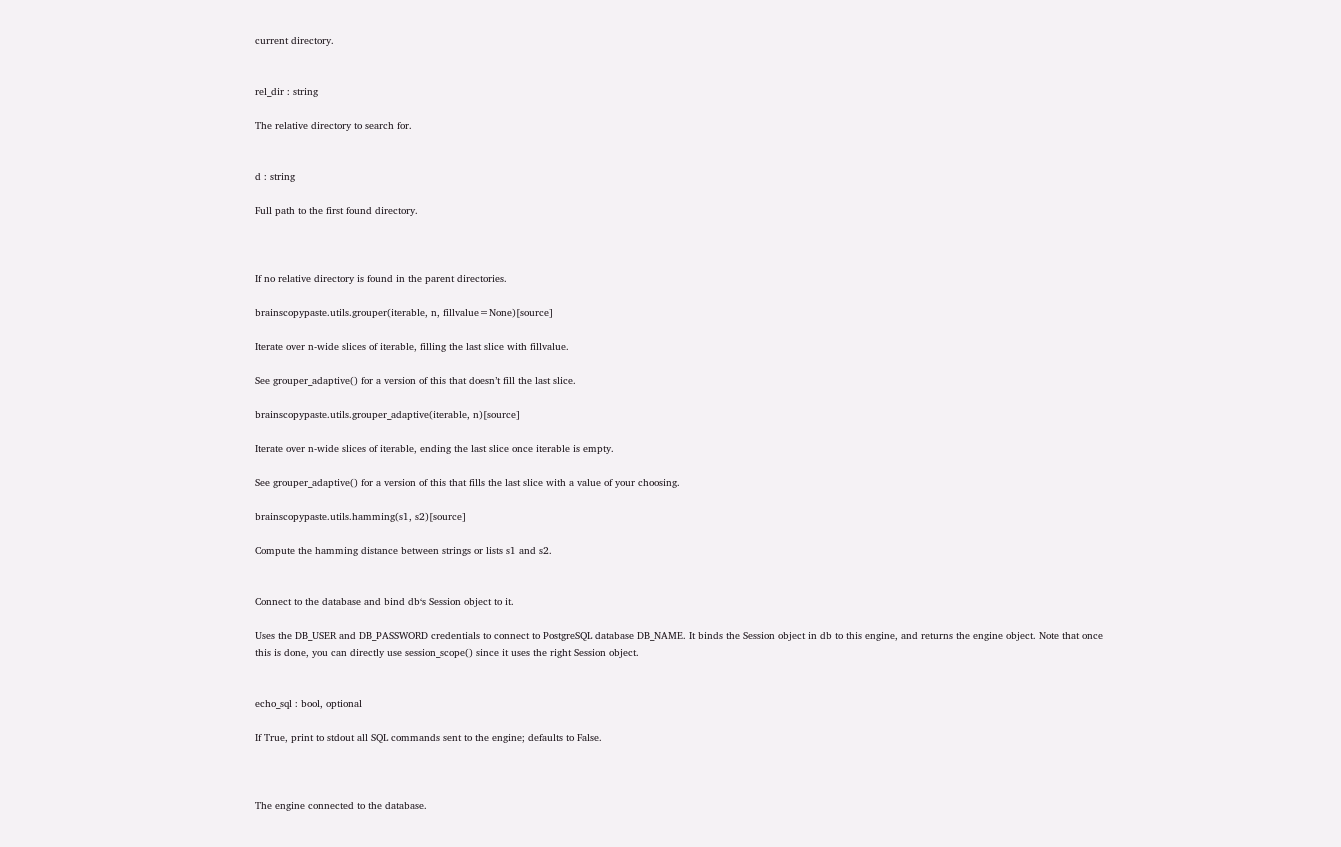current directory.


rel_dir : string

The relative directory to search for.


d : string

Full path to the first found directory.



If no relative directory is found in the parent directories.

brainscopypaste.utils.grouper(iterable, n, fillvalue=None)[source]

Iterate over n-wide slices of iterable, filling the last slice with fillvalue.

See grouper_adaptive() for a version of this that doesn’t fill the last slice.

brainscopypaste.utils.grouper_adaptive(iterable, n)[source]

Iterate over n-wide slices of iterable, ending the last slice once iterable is empty.

See grouper_adaptive() for a version of this that fills the last slice with a value of your choosing.

brainscopypaste.utils.hamming(s1, s2)[source]

Compute the hamming distance between strings or lists s1 and s2.


Connect to the database and bind db‘s Session object to it.

Uses the DB_USER and DB_PASSWORD credentials to connect to PostgreSQL database DB_NAME. It binds the Session object in db to this engine, and returns the engine object. Note that once this is done, you can directly use session_scope() since it uses the right Session object.


echo_sql : bool, optional

If True, print to stdout all SQL commands sent to the engine; defaults to False.



The engine connected to the database.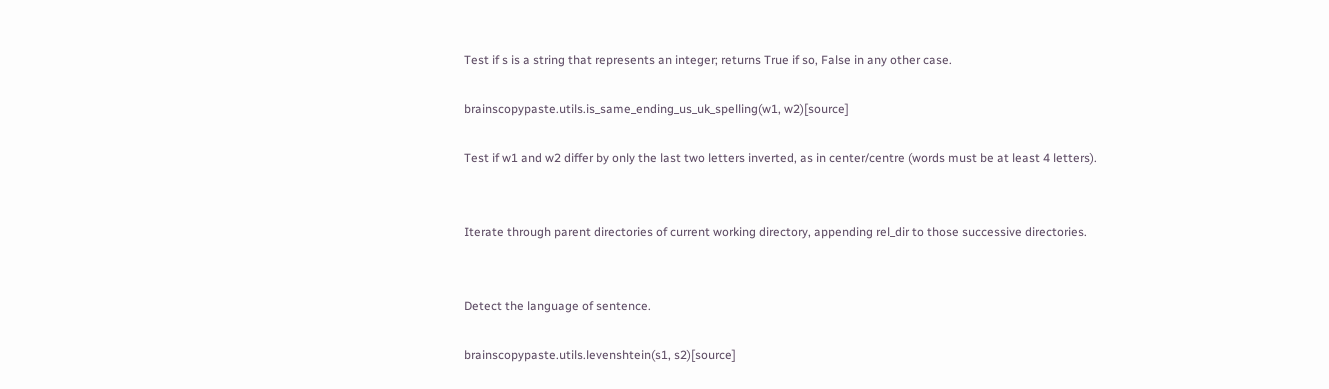Test if s is a string that represents an integer; returns True if so, False in any other case.

brainscopypaste.utils.is_same_ending_us_uk_spelling(w1, w2)[source]

Test if w1 and w2 differ by only the last two letters inverted, as in center/centre (words must be at least 4 letters).


Iterate through parent directories of current working directory, appending rel_dir to those successive directories.


Detect the language of sentence.

brainscopypaste.utils.levenshtein(s1, s2)[source]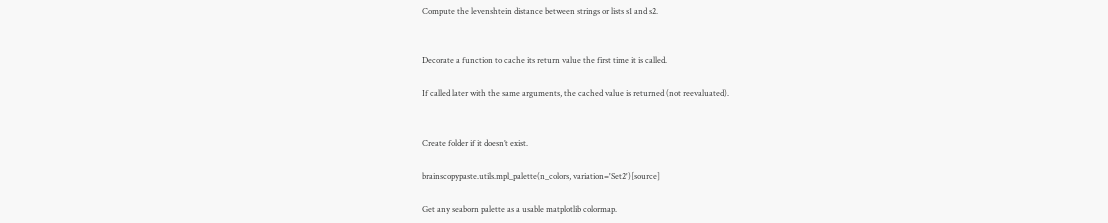Compute the levenshtein distance between strings or lists s1 and s2.


Decorate a function to cache its return value the first time it is called.

If called later with the same arguments, the cached value is returned (not reevaluated).


Create folder if it doesn’t exist.

brainscopypaste.utils.mpl_palette(n_colors, variation='Set2')[source]

Get any seaborn palette as a usable matplotlib colormap.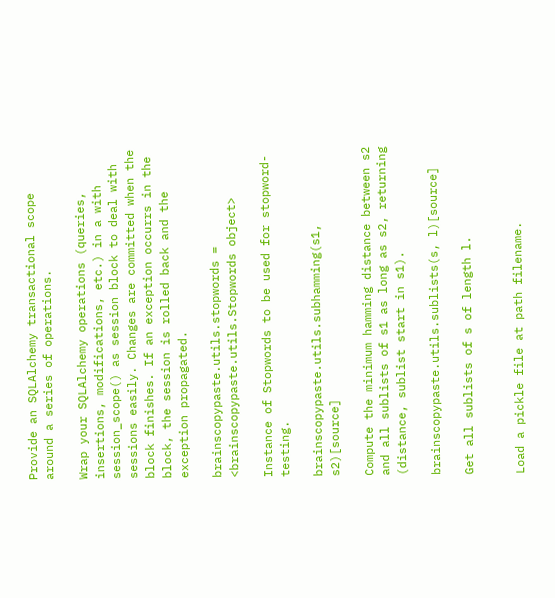Provide an SQLAlchemy transactional scope around a series of operations.

Wrap your SQLAlchemy operations (queries, insertions, modifications, etc.) in a with session_scope() as session block to deal with sessions easily. Changes are committed when the block finishes. If an exception occurrs in the block, the session is rolled back and the exception propagated.

brainscopypaste.utils.stopwords = <brainscopypaste.utils.Stopwords object>

Instance of Stopwords to be used for stopword-testing.

brainscopypaste.utils.subhamming(s1, s2)[source]

Compute the minimum hamming distance between s2 and all sublists of s1 as long as s2, returning (distance, sublist start in s1).

brainscopypaste.utils.sublists(s, l)[source]

Get all sublists of s of length l.


Load a pickle file at path filename.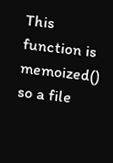This function is memoized() so a file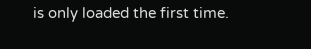is only loaded the first time.